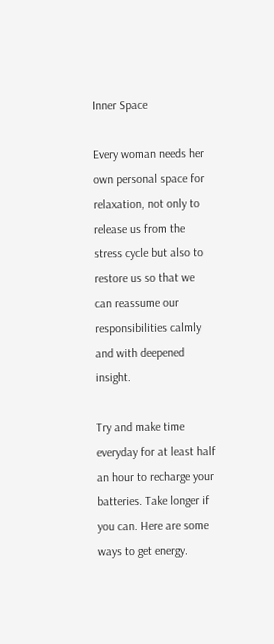Inner Space

Every woman needs her own personal space for relaxation, not only to release us from the stress cycle but also to restore us so that we can reassume our responsibilities calmly and with deepened insight.

Try and make time everyday for at least half an hour to recharge your batteries. Take longer if you can. Here are some ways to get energy.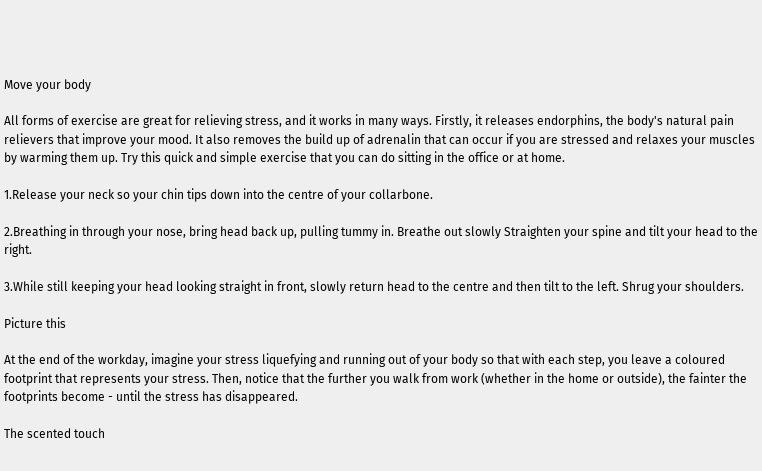Move your body

All forms of exercise are great for relieving stress, and it works in many ways. Firstly, it releases endorphins, the body's natural pain relievers that improve your mood. It also removes the build up of adrenalin that can occur if you are stressed and relaxes your muscles by warming them up. Try this quick and simple exercise that you can do sitting in the office or at home.

1.Release your neck so your chin tips down into the centre of your collarbone.

2.Breathing in through your nose, bring head back up, pulling tummy in. Breathe out slowly Straighten your spine and tilt your head to the right.

3.While still keeping your head looking straight in front, slowly return head to the centre and then tilt to the left. Shrug your shoulders.

Picture this

At the end of the workday, imagine your stress liquefying and running out of your body so that with each step, you leave a coloured footprint that represents your stress. Then, notice that the further you walk from work (whether in the home or outside), the fainter the footprints become - until the stress has disappeared.

The scented touch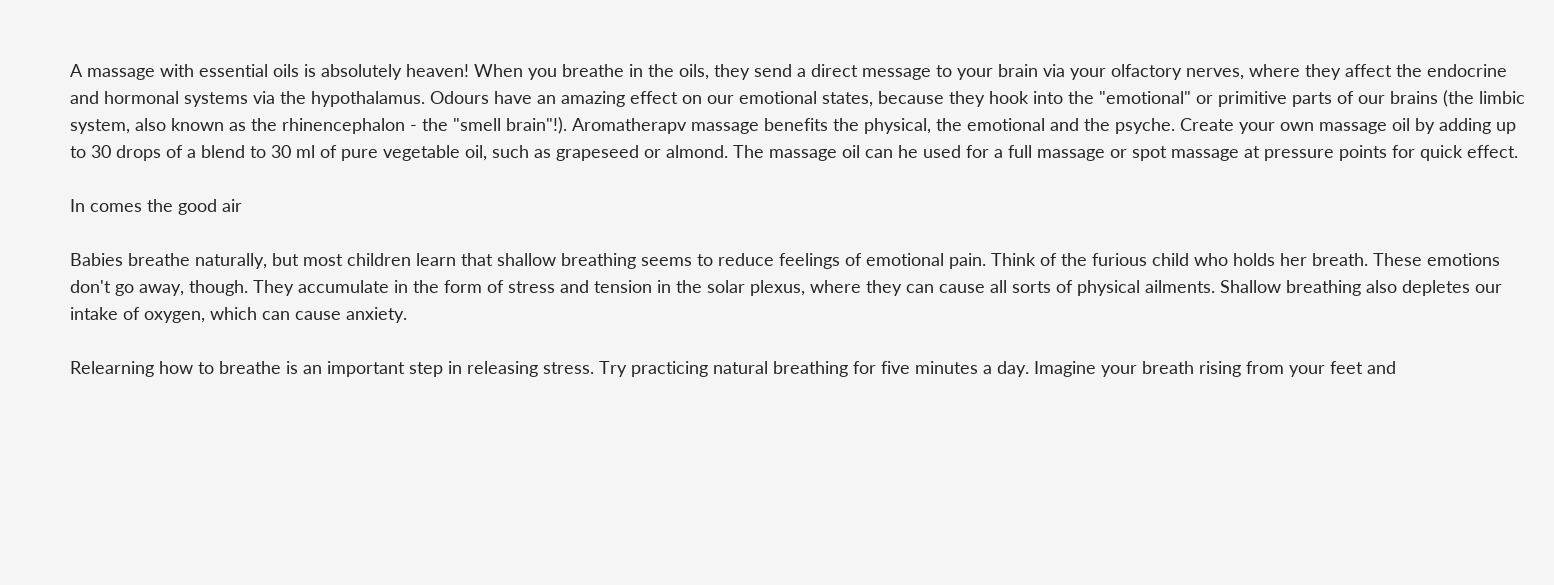A massage with essential oils is absolutely heaven! When you breathe in the oils, they send a direct message to your brain via your olfactory nerves, where they affect the endocrine and hormonal systems via the hypothalamus. Odours have an amazing effect on our emotional states, because they hook into the "emotional" or primitive parts of our brains (the limbic system, also known as the rhinencephalon - the "smell brain"!). Aromatherapv massage benefits the physical, the emotional and the psyche. Create your own massage oil by adding up to 30 drops of a blend to 30 ml of pure vegetable oil, such as grapeseed or almond. The massage oil can he used for a full massage or spot massage at pressure points for quick effect.

In comes the good air

Babies breathe naturally, but most children learn that shallow breathing seems to reduce feelings of emotional pain. Think of the furious child who holds her breath. These emotions don't go away, though. They accumulate in the form of stress and tension in the solar plexus, where they can cause all sorts of physical ailments. Shallow breathing also depletes our intake of oxygen, which can cause anxiety.

Relearning how to breathe is an important step in releasing stress. Try practicing natural breathing for five minutes a day. Imagine your breath rising from your feet and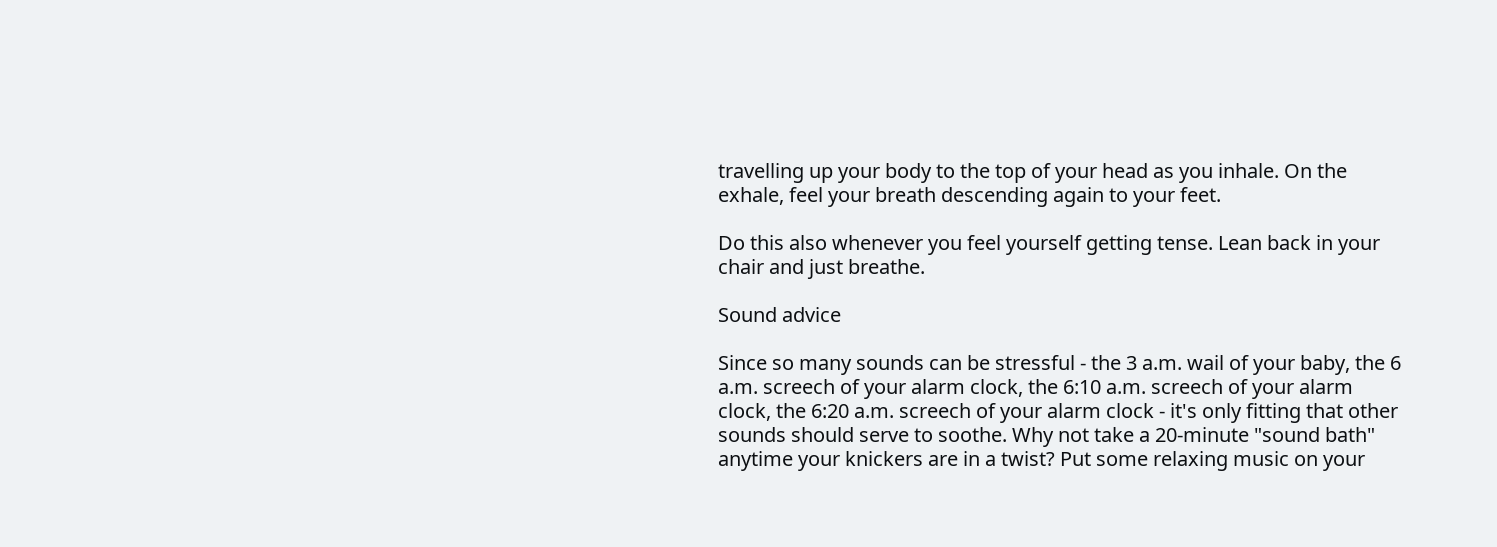travelling up your body to the top of your head as you inhale. On the exhale, feel your breath descending again to your feet.

Do this also whenever you feel yourself getting tense. Lean back in your chair and just breathe.

Sound advice

Since so many sounds can be stressful - the 3 a.m. wail of your baby, the 6 a.m. screech of your alarm clock, the 6:10 a.m. screech of your alarm clock, the 6:20 a.m. screech of your alarm clock - it's only fitting that other sounds should serve to soothe. Why not take a 20-minute "sound bath" anytime your knickers are in a twist? Put some relaxing music on your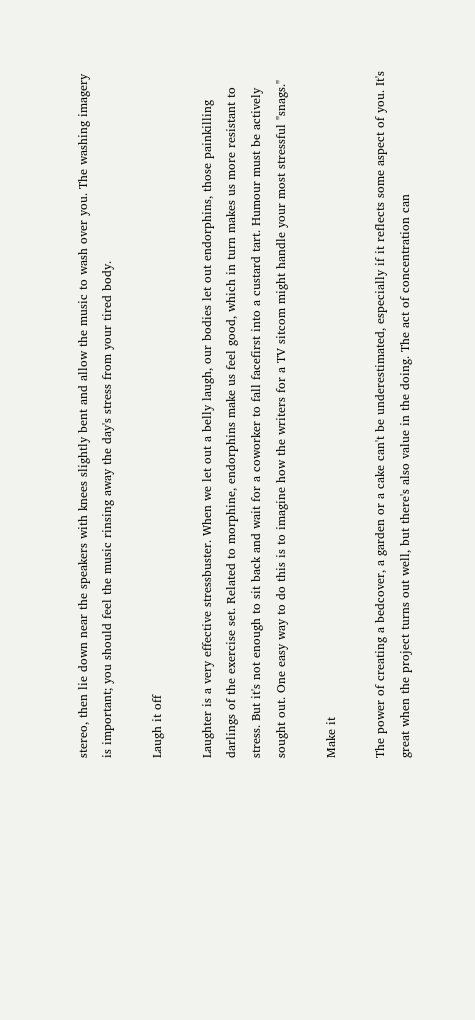stereo, then lie down near the speakers with knees slightly bent and allow the music to wash over you. The washing imagery is important; you should feel the music rinsing away the day's stress from your tired body.

Laugh it off

Laughter is a very effective stressbuster. When we let out a belly laugh, our bodies let out endorphins, those painkilling darlings of the exercise set. Related to morphine, endorphins make us feel good, which in turn makes us more resistant to stress. But it's not enough to sit back and wait for a coworker to fall facefirst into a custard tart. Humour must be actively sought out. One easy way to do this is to imagine how the writers for a TV sitcom might handle your most stressful "snags."

Make it

The power of creating a bedcover, a garden or a cake can't be underestimated, especially if it reflects some aspect of you. It's great when the project turns out well, but there's also value in the doing. The act of concentration can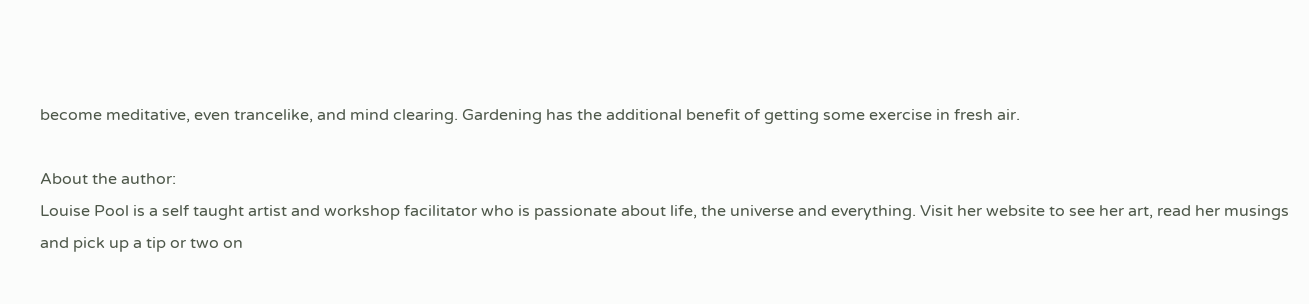become meditative, even trancelike, and mind clearing. Gardening has the additional benefit of getting some exercise in fresh air.

About the author:
Louise Pool is a self taught artist and workshop facilitator who is passionate about life, the universe and everything. Visit her website to see her art, read her musings and pick up a tip or two on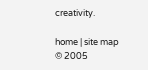creativity.

home | site map
© 2005